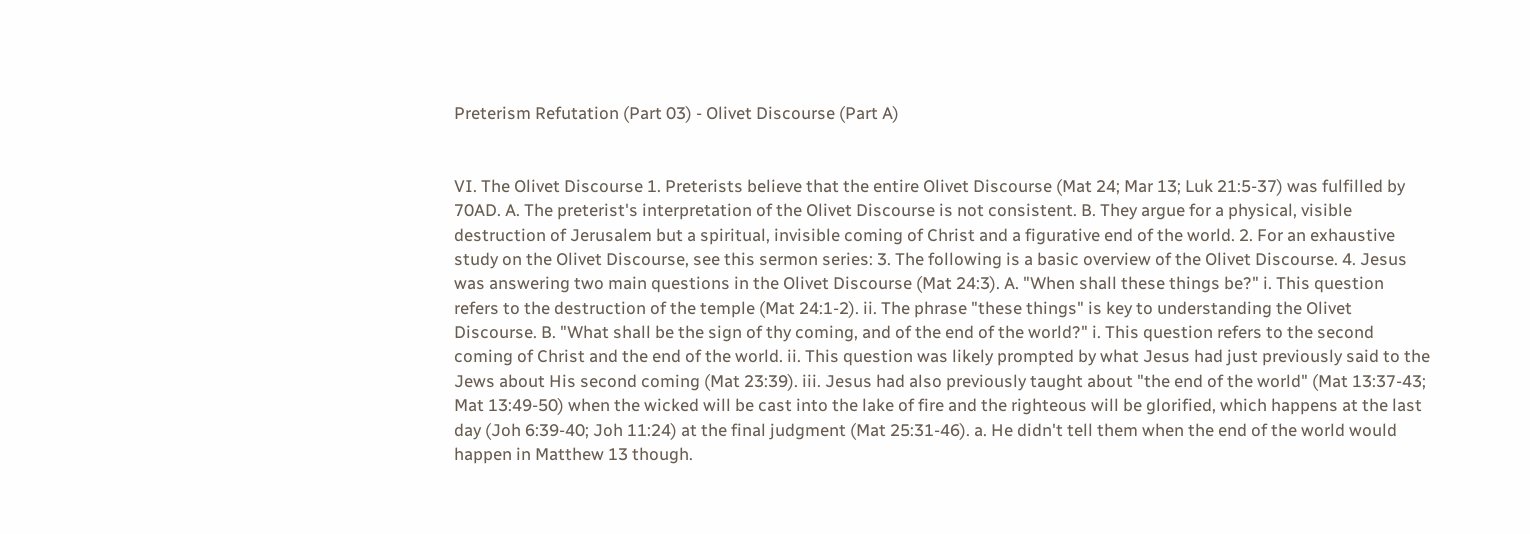Preterism Refutation (Part 03) - Olivet Discourse (Part A)


VI. The Olivet Discourse 1. Preterists believe that the entire Olivet Discourse (Mat 24; Mar 13; Luk 21:5-37) was fulfilled by 70AD. A. The preterist's interpretation of the Olivet Discourse is not consistent. B. They argue for a physical, visible destruction of Jerusalem but a spiritual, invisible coming of Christ and a figurative end of the world. 2. For an exhaustive study on the Olivet Discourse, see this sermon series: 3. The following is a basic overview of the Olivet Discourse. 4. Jesus was answering two main questions in the Olivet Discourse (Mat 24:3). A. "When shall these things be?" i. This question refers to the destruction of the temple (Mat 24:1-2). ii. The phrase "these things" is key to understanding the Olivet Discourse. B. "What shall be the sign of thy coming, and of the end of the world?" i. This question refers to the second coming of Christ and the end of the world. ii. This question was likely prompted by what Jesus had just previously said to the Jews about His second coming (Mat 23:39). iii. Jesus had also previously taught about "the end of the world" (Mat 13:37-43; Mat 13:49-50) when the wicked will be cast into the lake of fire and the righteous will be glorified, which happens at the last day (Joh 6:39-40; Joh 11:24) at the final judgment (Mat 25:31-46). a. He didn't tell them when the end of the world would happen in Matthew 13 though.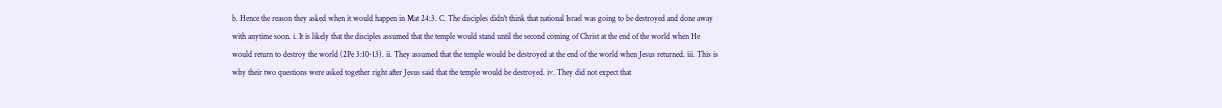b. Hence the reason they asked when it would happen in Mat 24:3. C. The disciples didn't think that national Israel was going to be destroyed and done away with anytime soon. i. It is likely that the disciples assumed that the temple would stand until the second coming of Christ at the end of the world when He would return to destroy the world (2Pe 3:10-13). ii. They assumed that the temple would be destroyed at the end of the world when Jesus returned. iii. This is why their two questions were asked together right after Jesus said that the temple would be destroyed. iv. They did not expect that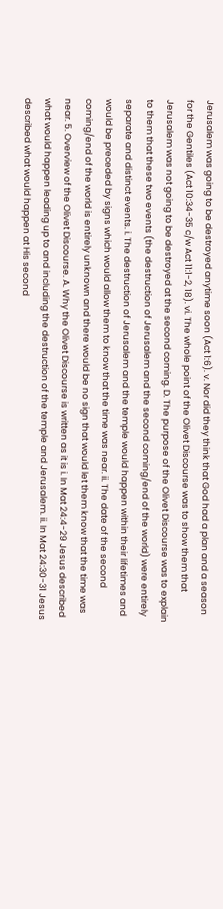Jerusalem was going to be destroyed anytime soon (Act 1:6). v. Nor did they think that God had a plan and a season for the Gentiles (Act 10:34-35 c/w Act 11:1-2, 18). vi. The whole point of the Olivet Discourse was to show them that Jerusalem was not going to be destroyed at the second coming. D. The purpose of the Olivet Discourse was to explain to them that these two events (the destruction of Jerusalem and the second coming/end of the world) were entirely separate and distinct events. i. The destruction of Jerusalem and the temple would happen within their lifetimes and would be preceded by signs which would allow them to know that the time was near. ii. The date of the second coming/end of the world is entirely unknown and there would be no sign that would let them know that the time was near. 5. Overview of the Olivet Discourse. A. Why the Olivet Discourse is written as it is i. In Mat 24:4-29 Jesus described what would happen leading up to and including the destruction of the temple and Jerusalem. ii. In Mat 24:30-31 Jesus described what would happen at His second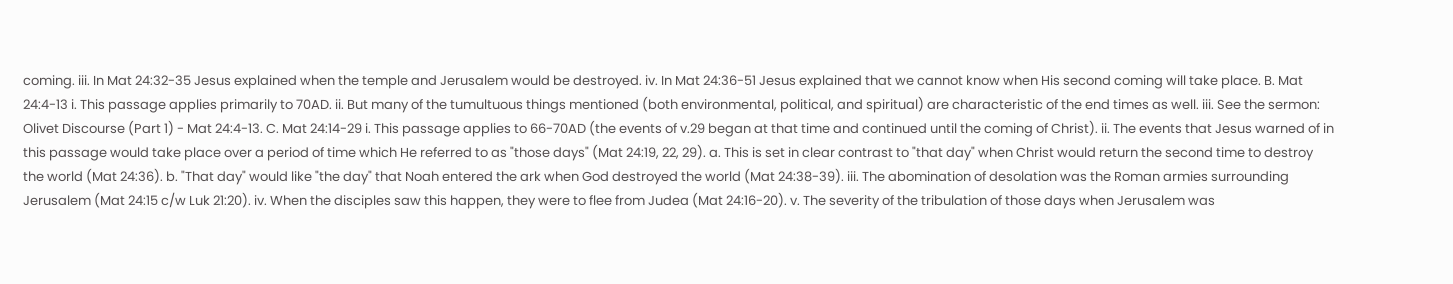coming. iii. In Mat 24:32-35 Jesus explained when the temple and Jerusalem would be destroyed. iv. In Mat 24:36-51 Jesus explained that we cannot know when His second coming will take place. B. Mat 24:4-13 i. This passage applies primarily to 70AD. ii. But many of the tumultuous things mentioned (both environmental, political, and spiritual) are characteristic of the end times as well. iii. See the sermon: Olivet Discourse (Part 1) - Mat 24:4-13. C. Mat 24:14-29 i. This passage applies to 66-70AD (the events of v.29 began at that time and continued until the coming of Christ). ii. The events that Jesus warned of in this passage would take place over a period of time which He referred to as "those days" (Mat 24:19, 22, 29). a. This is set in clear contrast to "that day" when Christ would return the second time to destroy the world (Mat 24:36). b. "That day" would like "the day" that Noah entered the ark when God destroyed the world (Mat 24:38-39). iii. The abomination of desolation was the Roman armies surrounding Jerusalem (Mat 24:15 c/w Luk 21:20). iv. When the disciples saw this happen, they were to flee from Judea (Mat 24:16-20). v. The severity of the tribulation of those days when Jerusalem was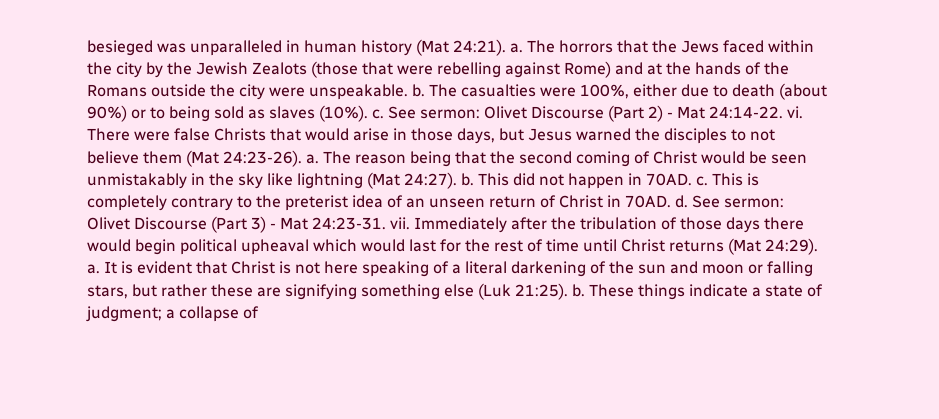besieged was unparalleled in human history (Mat 24:21). a. The horrors that the Jews faced within the city by the Jewish Zealots (those that were rebelling against Rome) and at the hands of the Romans outside the city were unspeakable. b. The casualties were 100%, either due to death (about 90%) or to being sold as slaves (10%). c. See sermon: Olivet Discourse (Part 2) - Mat 24:14-22. vi. There were false Christs that would arise in those days, but Jesus warned the disciples to not believe them (Mat 24:23-26). a. The reason being that the second coming of Christ would be seen unmistakably in the sky like lightning (Mat 24:27). b. This did not happen in 70AD. c. This is completely contrary to the preterist idea of an unseen return of Christ in 70AD. d. See sermon: Olivet Discourse (Part 3) - Mat 24:23-31. vii. Immediately after the tribulation of those days there would begin political upheaval which would last for the rest of time until Christ returns (Mat 24:29). a. It is evident that Christ is not here speaking of a literal darkening of the sun and moon or falling stars, but rather these are signifying something else (Luk 21:25). b. These things indicate a state of judgment; a collapse of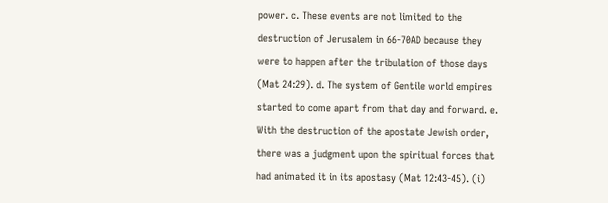power. c. These events are not limited to the destruction of Jerusalem in 66-70AD because they were to happen after the tribulation of those days (Mat 24:29). d. The system of Gentile world empires started to come apart from that day and forward. e. With the destruction of the apostate Jewish order, there was a judgment upon the spiritual forces that had animated it in its apostasy (Mat 12:43-45). (i)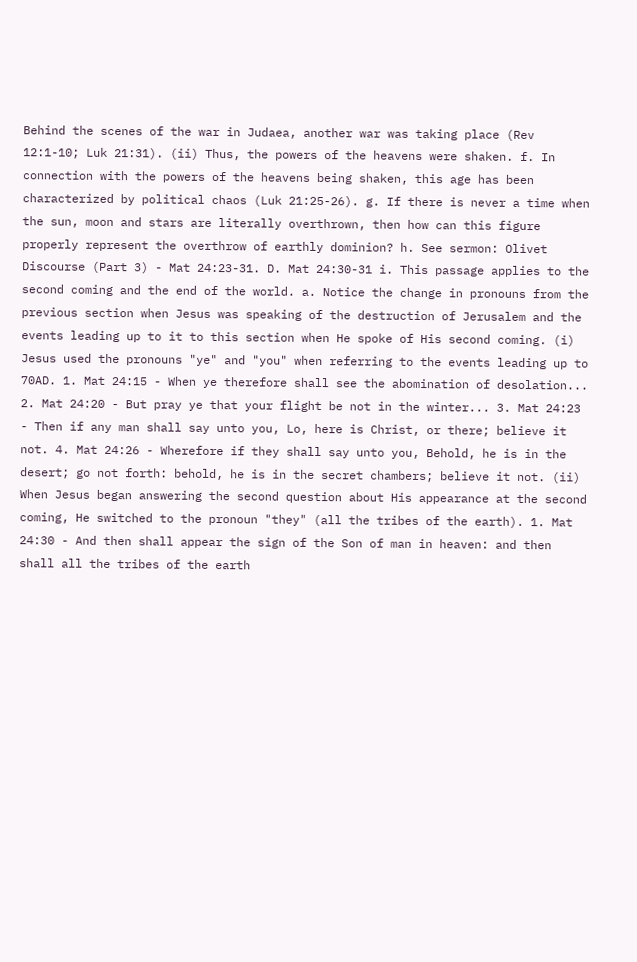Behind the scenes of the war in Judaea, another war was taking place (Rev 12:1-10; Luk 21:31). (ii) Thus, the powers of the heavens were shaken. f. In connection with the powers of the heavens being shaken, this age has been characterized by political chaos (Luk 21:25-26). g. If there is never a time when the sun, moon and stars are literally overthrown, then how can this figure properly represent the overthrow of earthly dominion? h. See sermon: Olivet Discourse (Part 3) - Mat 24:23-31. D. Mat 24:30-31 i. This passage applies to the second coming and the end of the world. a. Notice the change in pronouns from the previous section when Jesus was speaking of the destruction of Jerusalem and the events leading up to it to this section when He spoke of His second coming. (i) Jesus used the pronouns "ye" and "you" when referring to the events leading up to 70AD. 1. Mat 24:15 - When ye therefore shall see the abomination of desolation... 2. Mat 24:20 - But pray ye that your flight be not in the winter... 3. Mat 24:23 - Then if any man shall say unto you, Lo, here is Christ, or there; believe it not. 4. Mat 24:26 - Wherefore if they shall say unto you, Behold, he is in the desert; go not forth: behold, he is in the secret chambers; believe it not. (ii) When Jesus began answering the second question about His appearance at the second coming, He switched to the pronoun "they" (all the tribes of the earth). 1. Mat 24:30 - And then shall appear the sign of the Son of man in heaven: and then shall all the tribes of the earth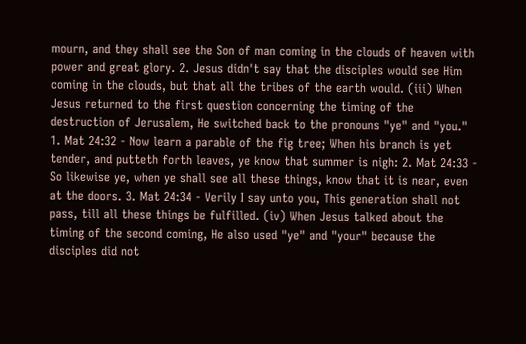mourn, and they shall see the Son of man coming in the clouds of heaven with power and great glory. 2. Jesus didn't say that the disciples would see Him coming in the clouds, but that all the tribes of the earth would. (iii) When Jesus returned to the first question concerning the timing of the destruction of Jerusalem, He switched back to the pronouns "ye" and "you." 1. Mat 24:32 - Now learn a parable of the fig tree; When his branch is yet tender, and putteth forth leaves, ye know that summer is nigh: 2. Mat 24:33 - So likewise ye, when ye shall see all these things, know that it is near, even at the doors. 3. Mat 24:34 - Verily I say unto you, This generation shall not pass, till all these things be fulfilled. (iv) When Jesus talked about the timing of the second coming, He also used "ye" and "your" because the disciples did not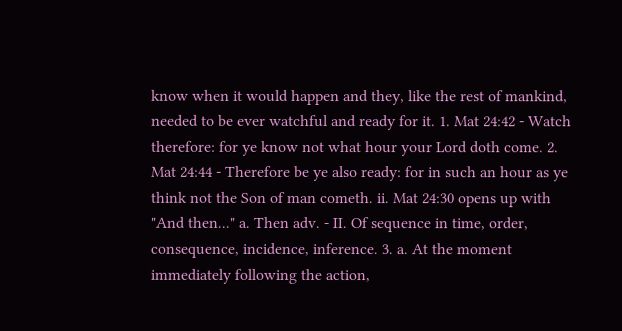know when it would happen and they, like the rest of mankind, needed to be ever watchful and ready for it. 1. Mat 24:42 - Watch therefore: for ye know not what hour your Lord doth come. 2. Mat 24:44 - Therefore be ye also ready: for in such an hour as ye think not the Son of man cometh. ii. Mat 24:30 opens up with "And then..." a. Then adv. - II. Of sequence in time, order, consequence, incidence, inference. 3. a. At the moment immediately following the action,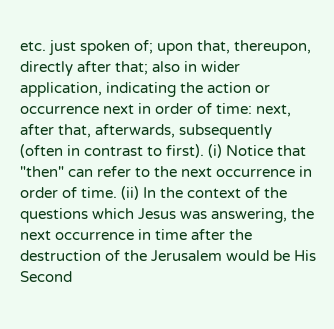etc. just spoken of; upon that, thereupon, directly after that; also in wider application, indicating the action or occurrence next in order of time: next, after that, afterwards, subsequently (often in contrast to first). (i) Notice that "then" can refer to the next occurrence in order of time. (ii) In the context of the questions which Jesus was answering, the next occurrence in time after the destruction of the Jerusalem would be His Second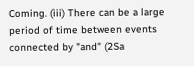Coming. (iii) There can be a large period of time between events connected by "and" (2Sa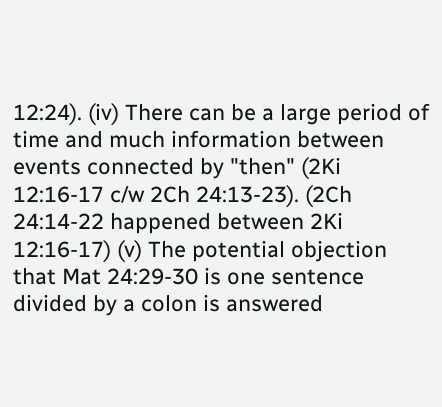12:24). (iv) There can be a large period of time and much information between events connected by "then" (2Ki 12:16-17 c/w 2Ch 24:13-23). (2Ch 24:14-22 happened between 2Ki 12:16-17) (v) The potential objection that Mat 24:29-30 is one sentence divided by a colon is answered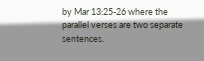by Mar 13:25-26 where the parallel verses are two separate sentences.